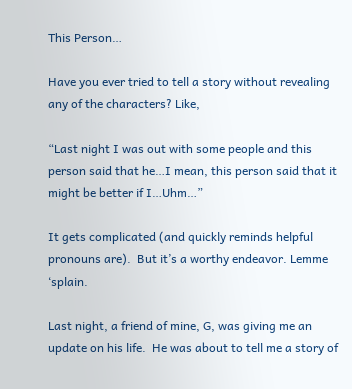This Person…

Have you ever tried to tell a story without revealing any of the characters? Like,

“Last night I was out with some people and this person said that he…I mean, this person said that it might be better if I…Uhm…”

It gets complicated (and quickly reminds helpful pronouns are).  But it’s a worthy endeavor. Lemme ‘splain.

Last night, a friend of mine, G, was giving me an update on his life.  He was about to tell me a story of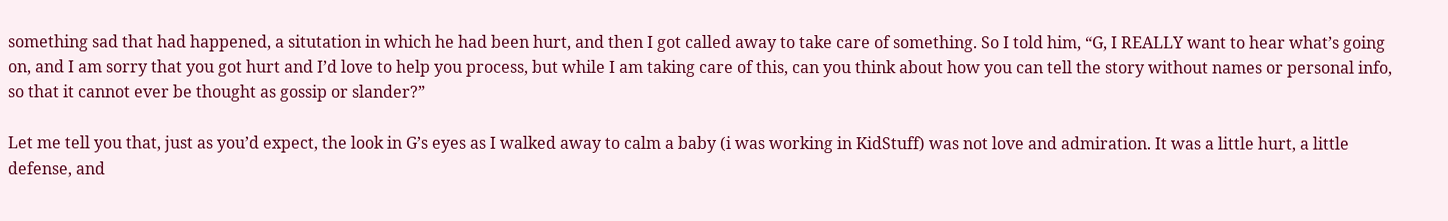something sad that had happened, a situtation in which he had been hurt, and then I got called away to take care of something. So I told him, “G, I REALLY want to hear what’s going on, and I am sorry that you got hurt and I’d love to help you process, but while I am taking care of this, can you think about how you can tell the story without names or personal info, so that it cannot ever be thought as gossip or slander?”

Let me tell you that, just as you’d expect, the look in G’s eyes as I walked away to calm a baby (i was working in KidStuff) was not love and admiration. It was a little hurt, a little defense, and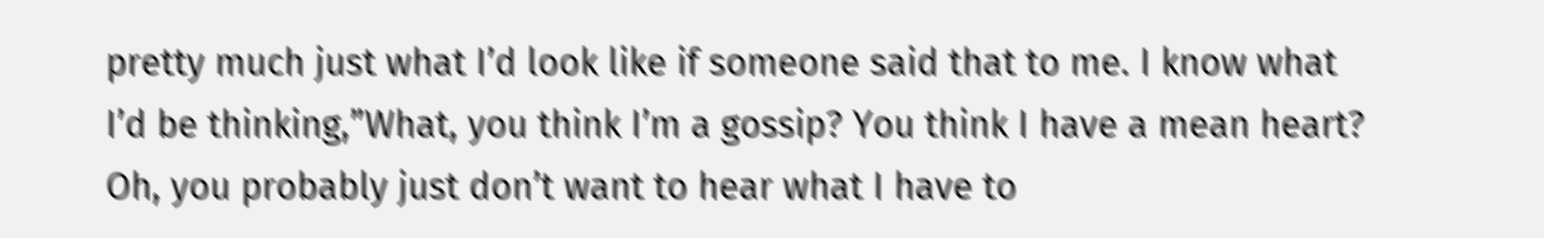pretty much just what I’d look like if someone said that to me. I know what I’d be thinking,”What, you think I’m a gossip? You think I have a mean heart? Oh, you probably just don’t want to hear what I have to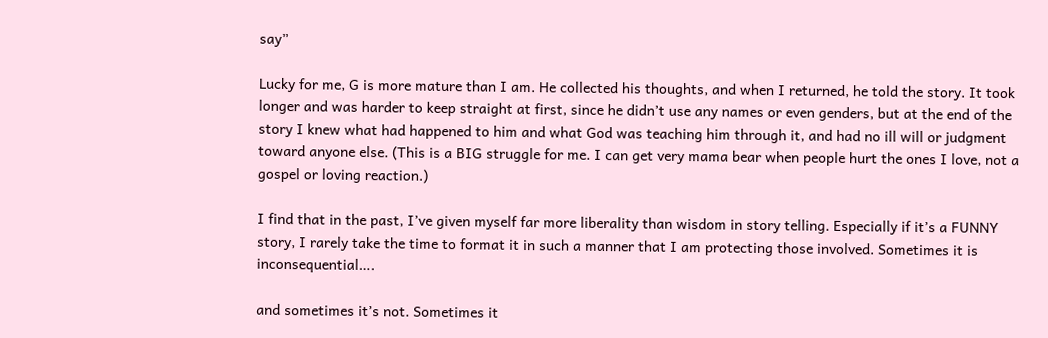say”

Lucky for me, G is more mature than I am. He collected his thoughts, and when I returned, he told the story. It took longer and was harder to keep straight at first, since he didn’t use any names or even genders, but at the end of the story I knew what had happened to him and what God was teaching him through it, and had no ill will or judgment toward anyone else. (This is a BIG struggle for me. I can get very mama bear when people hurt the ones I love, not a gospel or loving reaction.)

I find that in the past, I’ve given myself far more liberality than wisdom in story telling. Especially if it’s a FUNNY story, I rarely take the time to format it in such a manner that I am protecting those involved. Sometimes it is inconsequential….

and sometimes it’s not. Sometimes it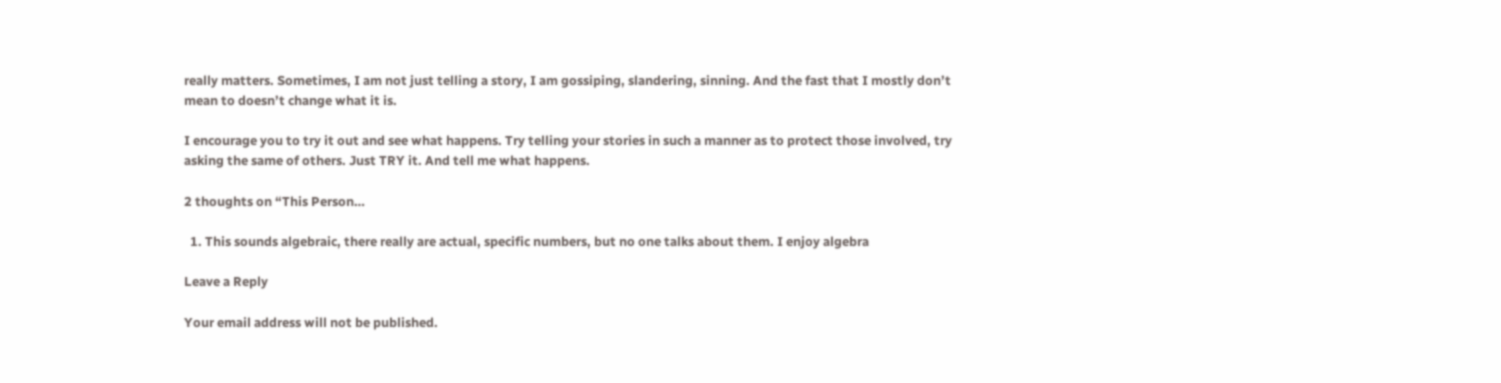really matters. Sometimes, I am not just telling a story, I am gossiping, slandering, sinning. And the fast that I mostly don’t mean to doesn’t change what it is.

I encourage you to try it out and see what happens. Try telling your stories in such a manner as to protect those involved, try asking the same of others. Just TRY it. And tell me what happens.

2 thoughts on “This Person…

  1. This sounds algebraic, there really are actual, specific numbers, but no one talks about them. I enjoy algebra

Leave a Reply

Your email address will not be published.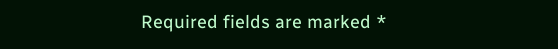Required fields are marked *